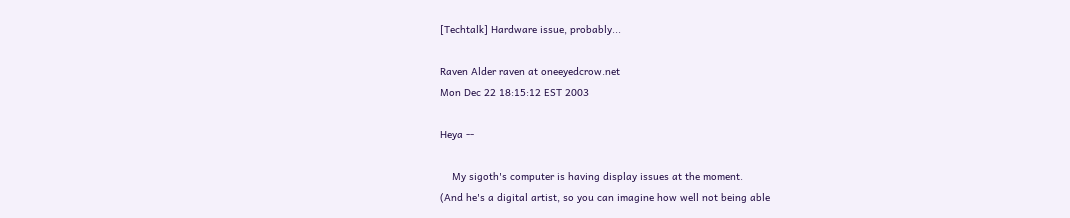[Techtalk] Hardware issue, probably...

Raven Alder raven at oneeyedcrow.net
Mon Dec 22 18:15:12 EST 2003

Heya --

    My sigoth's computer is having display issues at the moment.
(And he's a digital artist, so you can imagine how well not being able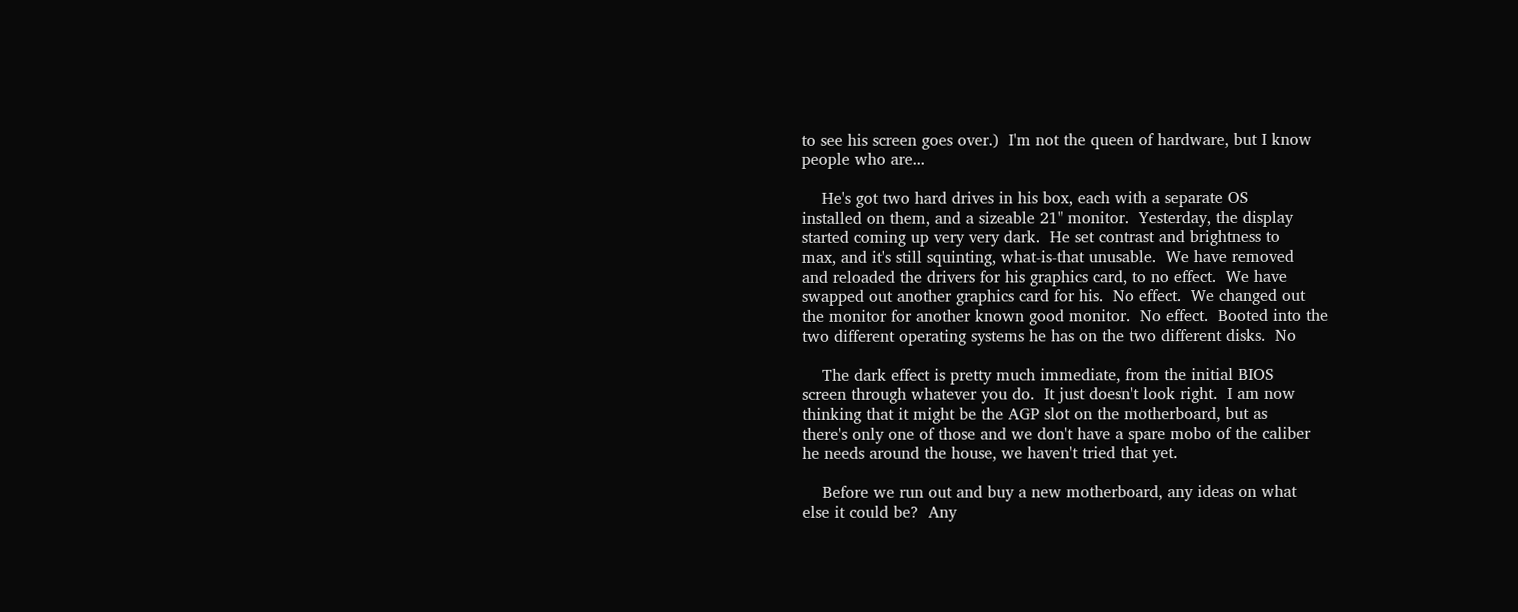to see his screen goes over.)  I'm not the queen of hardware, but I know
people who are...

    He's got two hard drives in his box, each with a separate OS
installed on them, and a sizeable 21" monitor.  Yesterday, the display
started coming up very very dark.  He set contrast and brightness to
max, and it's still squinting, what-is-that unusable.  We have removed
and reloaded the drivers for his graphics card, to no effect.  We have
swapped out another graphics card for his.  No effect.  We changed out
the monitor for another known good monitor.  No effect.  Booted into the
two different operating systems he has on the two different disks.  No

    The dark effect is pretty much immediate, from the initial BIOS
screen through whatever you do.  It just doesn't look right.  I am now
thinking that it might be the AGP slot on the motherboard, but as
there's only one of those and we don't have a spare mobo of the caliber
he needs around the house, we haven't tried that yet.

    Before we run out and buy a new motherboard, any ideas on what
else it could be?  Any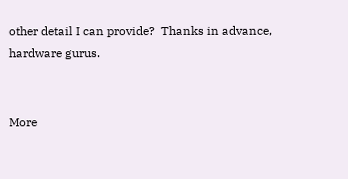other detail I can provide?  Thanks in advance,
hardware gurus.


More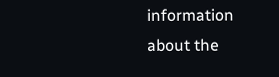information about the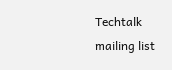Techtalk mailing list